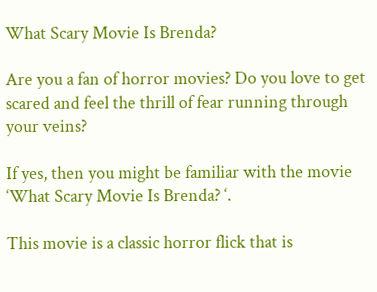What Scary Movie Is Brenda?

Are you a fan of horror movies? Do you love to get scared and feel the thrill of fear running through your veins?

If yes, then you might be familiar with the movie ‘What Scary Movie Is Brenda? ‘.

This movie is a classic horror flick that is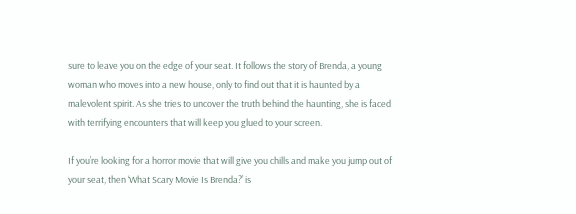sure to leave you on the edge of your seat. It follows the story of Brenda, a young woman who moves into a new house, only to find out that it is haunted by a malevolent spirit. As she tries to uncover the truth behind the haunting, she is faced with terrifying encounters that will keep you glued to your screen.

If you’re looking for a horror movie that will give you chills and make you jump out of your seat, then ‘What Scary Movie Is Brenda?’ is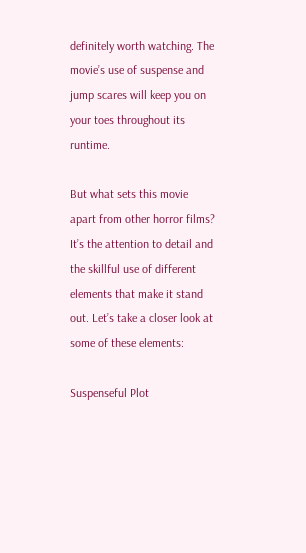definitely worth watching. The movie’s use of suspense and jump scares will keep you on your toes throughout its runtime.

But what sets this movie apart from other horror films? It’s the attention to detail and the skillful use of different elements that make it stand out. Let’s take a closer look at some of these elements:

Suspenseful Plot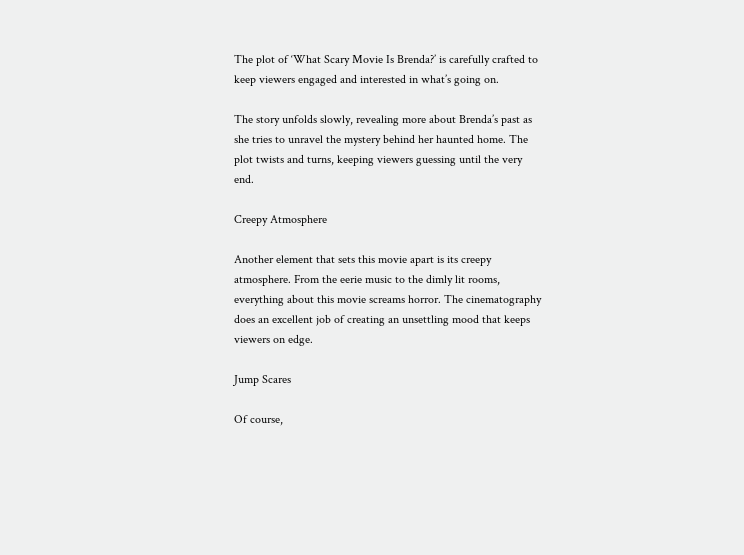The plot of ‘What Scary Movie Is Brenda?’ is carefully crafted to keep viewers engaged and interested in what’s going on.

The story unfolds slowly, revealing more about Brenda’s past as she tries to unravel the mystery behind her haunted home. The plot twists and turns, keeping viewers guessing until the very end.

Creepy Atmosphere

Another element that sets this movie apart is its creepy atmosphere. From the eerie music to the dimly lit rooms, everything about this movie screams horror. The cinematography does an excellent job of creating an unsettling mood that keeps viewers on edge.

Jump Scares

Of course,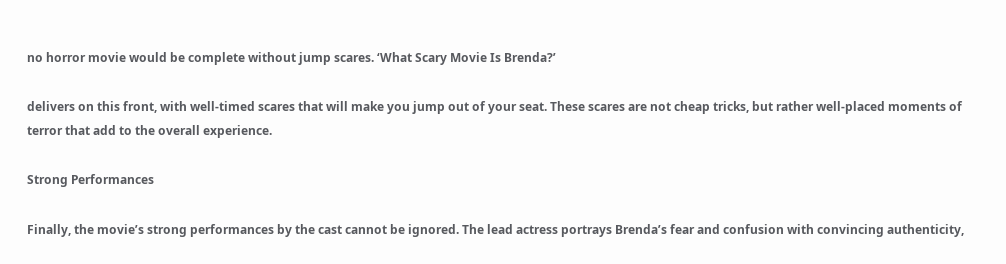no horror movie would be complete without jump scares. ‘What Scary Movie Is Brenda?’

delivers on this front, with well-timed scares that will make you jump out of your seat. These scares are not cheap tricks, but rather well-placed moments of terror that add to the overall experience.

Strong Performances

Finally, the movie’s strong performances by the cast cannot be ignored. The lead actress portrays Brenda’s fear and confusion with convincing authenticity,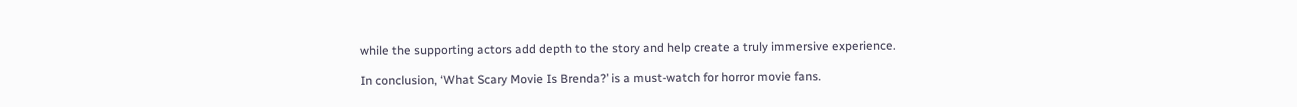while the supporting actors add depth to the story and help create a truly immersive experience.

In conclusion, ‘What Scary Movie Is Brenda?’ is a must-watch for horror movie fans.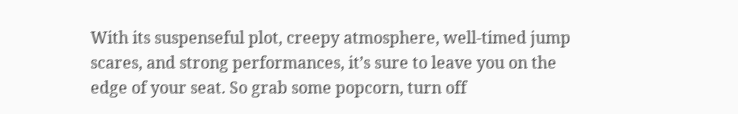With its suspenseful plot, creepy atmosphere, well-timed jump scares, and strong performances, it’s sure to leave you on the edge of your seat. So grab some popcorn, turn off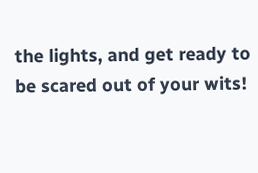the lights, and get ready to be scared out of your wits!